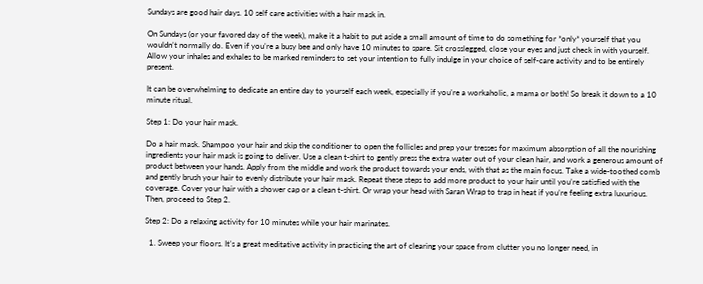Sundays are good hair days. 10 self care activities with a hair mask in.

On Sundays (or your favored day of the week), make it a habit to put aside a small amount of time to do something for *only* yourself that you wouldn’t normally do. Even if you’re a busy bee and only have 10 minutes to spare. Sit crosslegged, close your eyes and just check in with yourself. Allow your inhales and exhales to be marked reminders to set your intention to fully indulge in your choice of self-care activity and to be entirely present.

It can be overwhelming to dedicate an entire day to yourself each week, especially if you’re a workaholic, a mama or both! So break it down to a 10 minute ritual.

Step 1: Do your hair mask.

Do a hair mask. Shampoo your hair and skip the conditioner to open the follicles and prep your tresses for maximum absorption of all the nourishing ingredients your hair mask is going to deliver. Use a clean t-shirt to gently press the extra water out of your clean hair, and work a generous amount of product between your hands. Apply from the middle and work the product towards your ends, with that as the main focus. Take a wide-toothed comb and gently brush your hair to evenly distribute your hair mask. Repeat these steps to add more product to your hair until you’re satisfied with the coverage. Cover your hair with a shower cap or a clean t-shirt. Or wrap your head with Saran Wrap to trap in heat if you’re feeling extra luxurious. Then, proceed to Step 2.

Step 2: Do a relaxing activity for 10 minutes while your hair marinates.

  1. Sweep your floors. It’s a great meditative activity in practicing the art of clearing your space from clutter you no longer need, in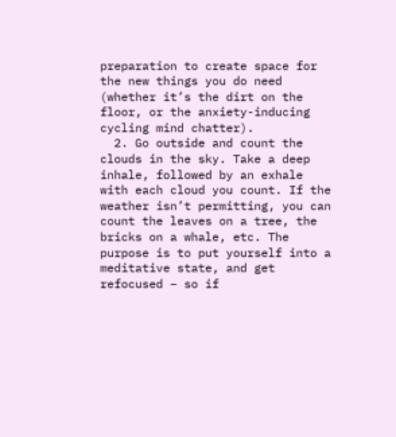preparation to create space for the new things you do need (whether it’s the dirt on the floor, or the anxiety-inducing cycling mind chatter).
  2. Go outside and count the clouds in the sky. Take a deep inhale, followed by an exhale with each cloud you count. If the weather isn’t permitting, you can count the leaves on a tree, the bricks on a whale, etc. The purpose is to put yourself into a meditative state, and get refocused – so if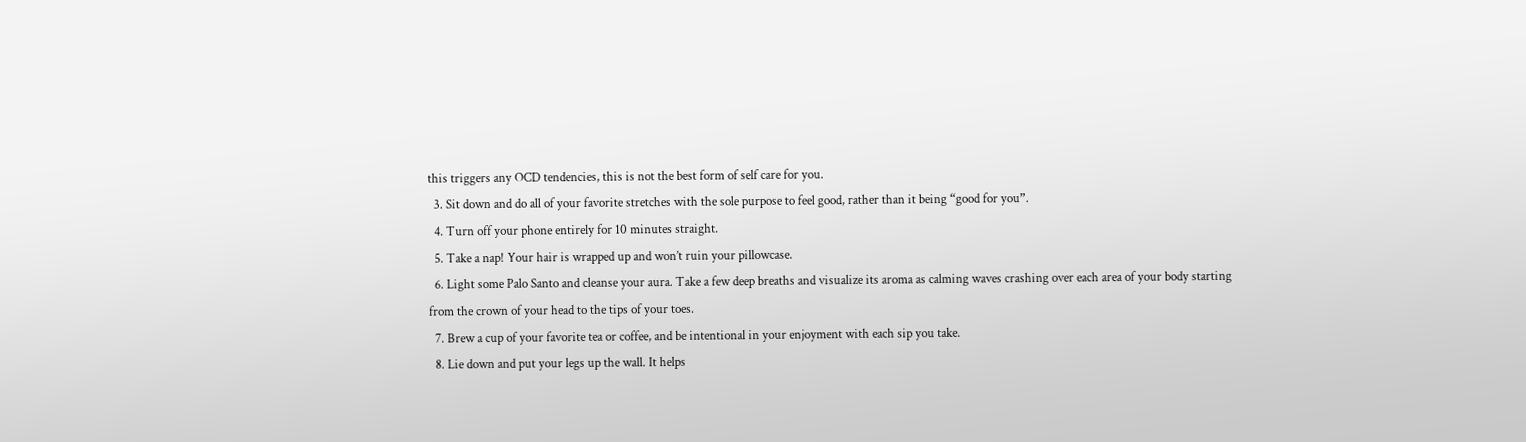this triggers any OCD tendencies, this is not the best form of self care for you.
  3. Sit down and do all of your favorite stretches with the sole purpose to feel good, rather than it being “good for you”.
  4. Turn off your phone entirely for 10 minutes straight.
  5. Take a nap! Your hair is wrapped up and won’t ruin your pillowcase.
  6. Light some Palo Santo and cleanse your aura. Take a few deep breaths and visualize its aroma as calming waves crashing over each area of your body starting from the crown of your head to the tips of your toes.
  7. Brew a cup of your favorite tea or coffee, and be intentional in your enjoyment with each sip you take.
  8. Lie down and put your legs up the wall. It helps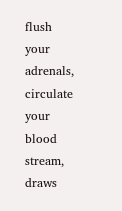flush your adrenals, circulate your blood stream, draws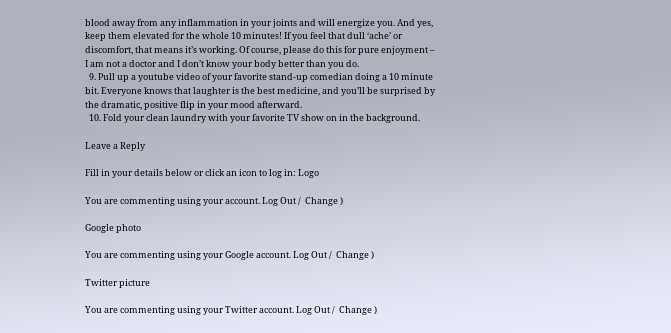blood away from any inflammation in your joints and will energize you. And yes, keep them elevated for the whole 10 minutes! If you feel that dull ‘ache’ or discomfort, that means it’s working. Of course, please do this for pure enjoyment – I am not a doctor and I don’t know your body better than you do.
  9. Pull up a youtube video of your favorite stand-up comedian doing a 10 minute bit. Everyone knows that laughter is the best medicine, and you’ll be surprised by the dramatic, positive flip in your mood afterward.
  10. Fold your clean laundry with your favorite TV show on in the background.

Leave a Reply

Fill in your details below or click an icon to log in: Logo

You are commenting using your account. Log Out /  Change )

Google photo

You are commenting using your Google account. Log Out /  Change )

Twitter picture

You are commenting using your Twitter account. Log Out /  Change )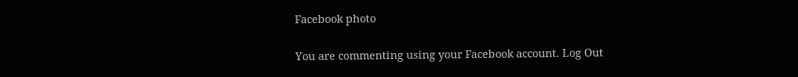Facebook photo

You are commenting using your Facebook account. Log Out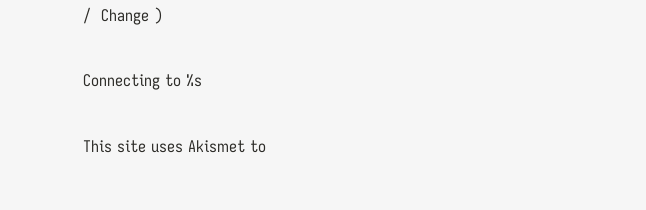/  Change )

Connecting to %s

This site uses Akismet to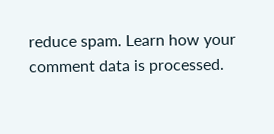reduce spam. Learn how your comment data is processed.